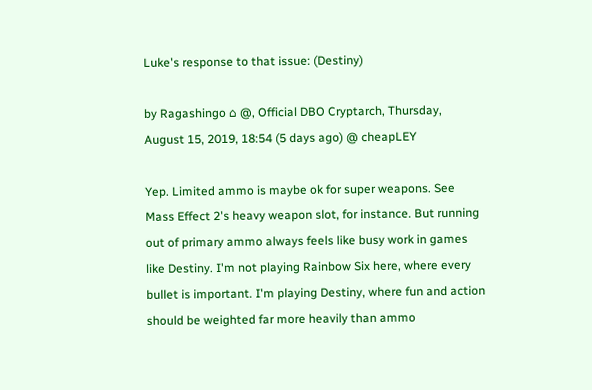Luke's response to that issue: (Destiny)

by Ragashingo ⌂ @, Official DBO Cryptarch, Thursday, August 15, 2019, 18:54 (5 days ago) @ cheapLEY

Yep. Limited ammo is maybe ok for super weapons. See Mass Effect 2's heavy weapon slot, for instance. But running out of primary ammo always feels like busy work in games like Destiny. I'm not playing Rainbow Six here, where every bullet is important. I'm playing Destiny, where fun and action should be weighted far more heavily than ammo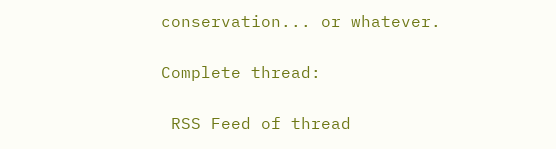conservation... or whatever.

Complete thread:

 RSS Feed of thread